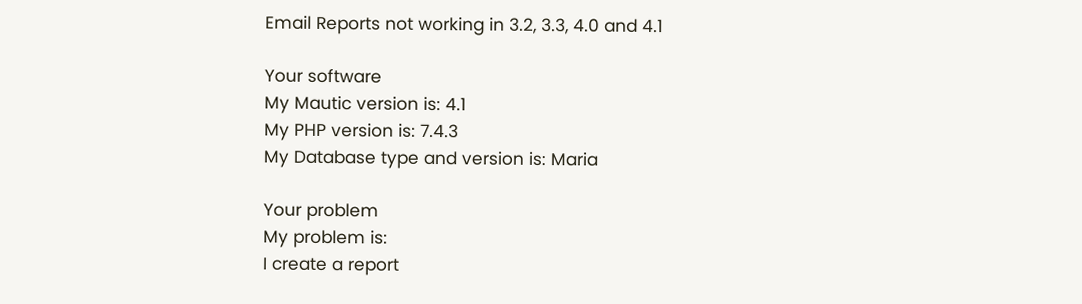Email Reports not working in 3.2, 3.3, 4.0 and 4.1

Your software
My Mautic version is: 4.1
My PHP version is: 7.4.3
My Database type and version is: Maria

Your problem
My problem is:
I create a report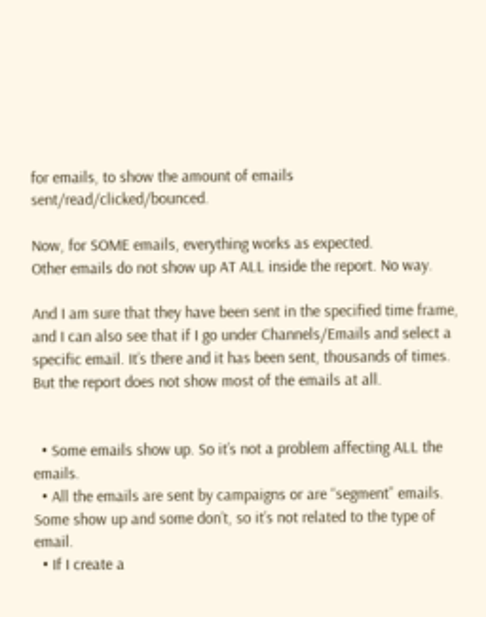for emails, to show the amount of emails sent/read/clicked/bounced.

Now, for SOME emails, everything works as expected.
Other emails do not show up AT ALL inside the report. No way.

And I am sure that they have been sent in the specified time frame, and I can also see that if I go under Channels/Emails and select a specific email. It’s there and it has been sent, thousands of times. But the report does not show most of the emails at all.


  • Some emails show up. So it’s not a problem affecting ALL the emails.
  • All the emails are sent by campaigns or are “segment” emails. Some show up and some don’t, so it’s not related to the type of email.
  • If I create a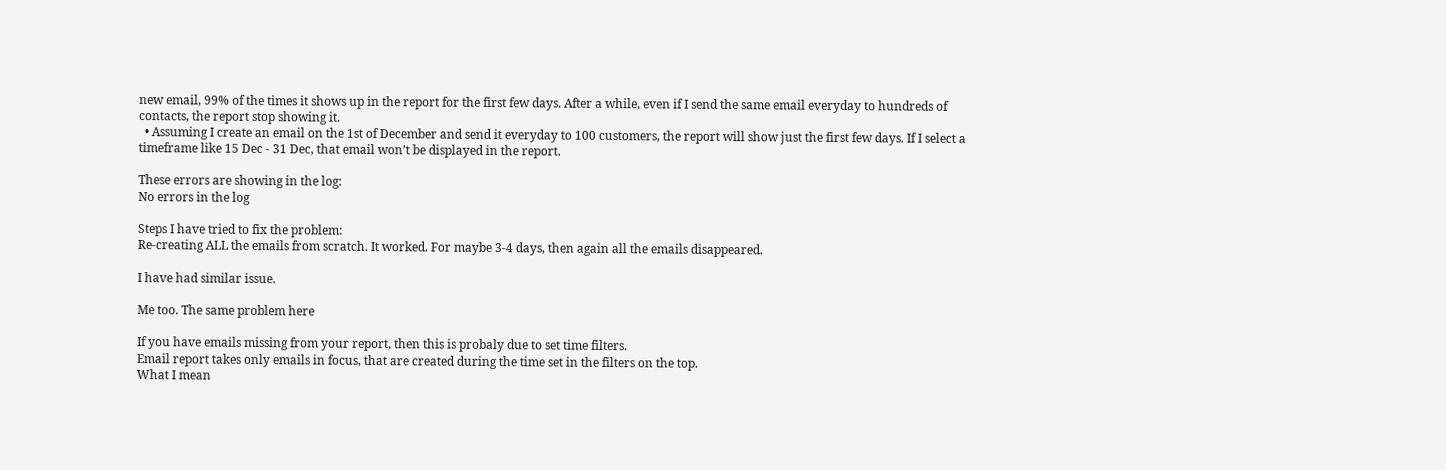new email, 99% of the times it shows up in the report for the first few days. After a while, even if I send the same email everyday to hundreds of contacts, the report stop showing it.
  • Assuming I create an email on the 1st of December and send it everyday to 100 customers, the report will show just the first few days. If I select a timeframe like 15 Dec - 31 Dec, that email won’t be displayed in the report.

These errors are showing in the log:
No errors in the log

Steps I have tried to fix the problem:
Re-creating ALL the emails from scratch. It worked. For maybe 3-4 days, then again all the emails disappeared.

I have had similar issue.

Me too. The same problem here

If you have emails missing from your report, then this is probaly due to set time filters.
Email report takes only emails in focus, that are created during the time set in the filters on the top.
What I mean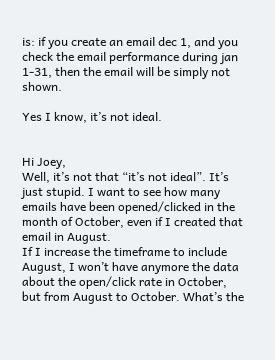is: if you create an email dec 1, and you check the email performance during jan 1-31, then the email will be simply not shown.

Yes I know, it’s not ideal.


Hi Joey,
Well, it’s not that “it’s not ideal”. It’s just stupid. I want to see how many emails have been opened/clicked in the month of October, even if I created that email in August.
If I increase the timeframe to include August, I won’t have anymore the data about the open/click rate in October, but from August to October. What’s the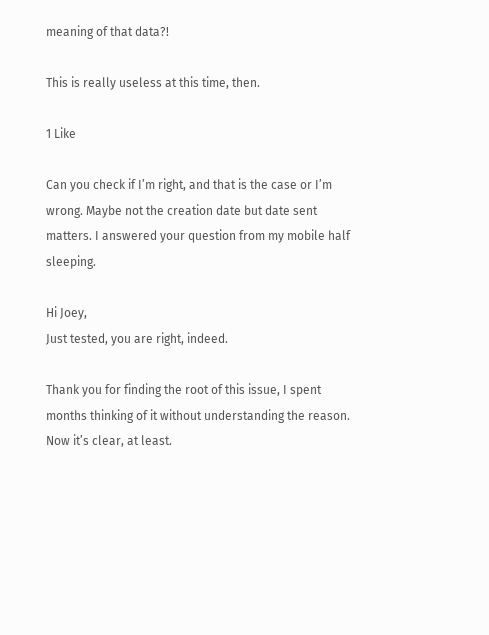meaning of that data?!

This is really useless at this time, then.

1 Like

Can you check if I’m right, and that is the case or I’m wrong. Maybe not the creation date but date sent matters. I answered your question from my mobile half sleeping.

Hi Joey,
Just tested, you are right, indeed.

Thank you for finding the root of this issue, I spent months thinking of it without understanding the reason. Now it’s clear, at least.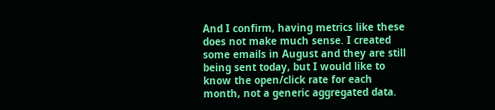And I confirm, having metrics like these does not make much sense. I created some emails in August and they are still being sent today, but I would like to know the open/click rate for each month, not a generic aggregated data.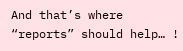And that’s where “reports” should help… !